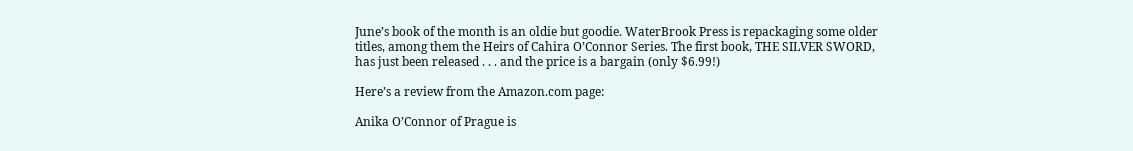June’s book of the month is an oldie but goodie. WaterBrook Press is repackaging some older titles, among them the Heirs of Cahira O’Connor Series. The first book, THE SILVER SWORD, has just been released . . . and the price is a bargain (only $6.99!)

Here’s a review from the Amazon.com page:

Anika O’Connor of Prague is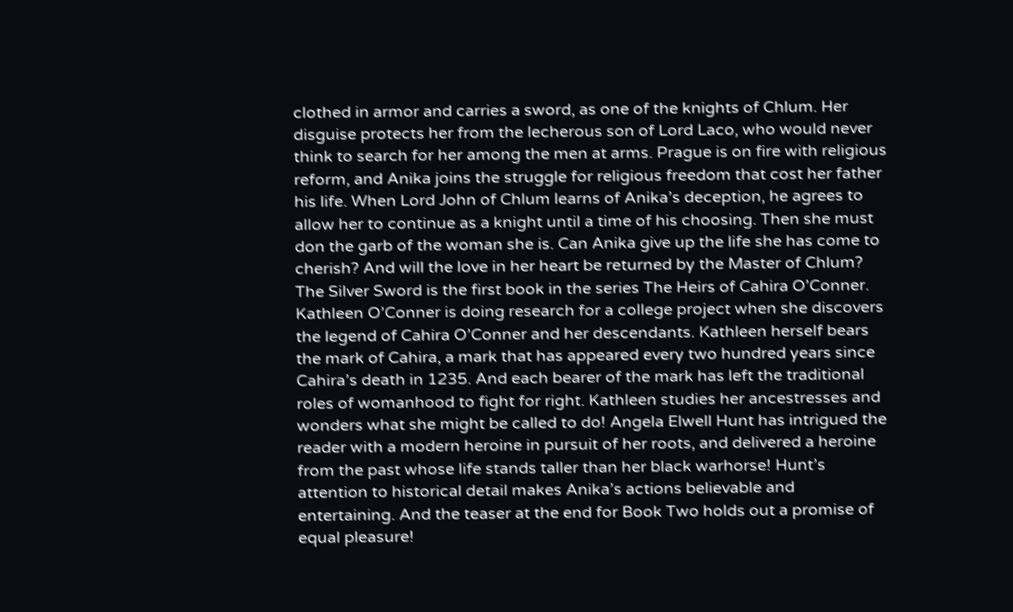clothed in armor and carries a sword, as one of the knights of Chlum. Her disguise protects her from the lecherous son of Lord Laco, who would never think to search for her among the men at arms. Prague is on fire with religious reform, and Anika joins the struggle for religious freedom that cost her father his life. When Lord John of Chlum learns of Anika’s deception, he agrees to allow her to continue as a knight until a time of his choosing. Then she must don the garb of the woman she is. Can Anika give up the life she has come to cherish? And will the love in her heart be returned by the Master of Chlum? The Silver Sword is the first book in the series The Heirs of Cahira O’Conner. Kathleen O’Conner is doing research for a college project when she discovers the legend of Cahira O’Conner and her descendants. Kathleen herself bears the mark of Cahira, a mark that has appeared every two hundred years since Cahira’s death in 1235. And each bearer of the mark has left the traditional roles of womanhood to fight for right. Kathleen studies her ancestresses and wonders what she might be called to do! Angela Elwell Hunt has intrigued the reader with a modern heroine in pursuit of her roots, and delivered a heroine from the past whose life stands taller than her black warhorse! Hunt’s attention to historical detail makes Anika’s actions believable and entertaining. And the teaser at the end for Book Two holds out a promise of equal pleasure!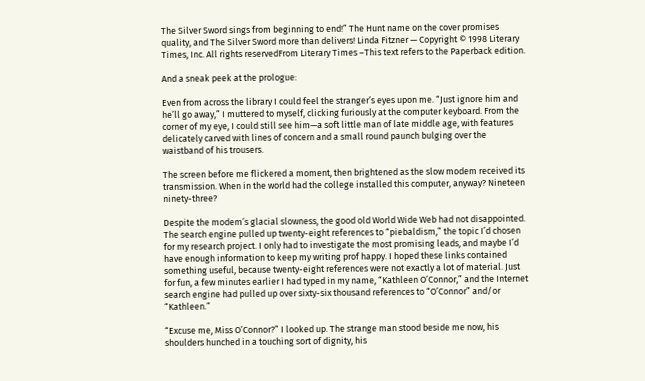The Silver Sword sings from beginning to end!” The Hunt name on the cover promises quality, and The Silver Sword more than delivers! Linda Fitzner — Copyright © 1998 Literary Times, Inc. All rights reservedFrom Literary Times –This text refers to the Paperback edition.

And a sneak peek at the prologue:

Even from across the library I could feel the stranger’s eyes upon me. “Just ignore him and he’ll go away,” I muttered to myself, clicking furiously at the computer keyboard. From the corner of my eye, I could still see him—a soft little man of late middle age, with features delicately carved with lines of concern and a small round paunch bulging over the waistband of his trousers.

The screen before me flickered a moment, then brightened as the slow modem received its transmission. When in the world had the college installed this computer, anyway? Nineteen ninety-three?

Despite the modem’s glacial slowness, the good old World Wide Web had not disappointed. The search engine pulled up twenty-eight references to “piebaldism,” the topic I’d chosen for my research project. I only had to investigate the most promising leads, and maybe I’d have enough information to keep my writing prof happy. I hoped these links contained something useful, because twenty-eight references were not exactly a lot of material. Just for fun, a few minutes earlier I had typed in my name, “Kathleen O’Connor,” and the Internet search engine had pulled up over sixty-six thousand references to “O’Connor” and/or “Kathleen.”

“Excuse me, Miss O’Connor?” I looked up. The strange man stood beside me now, his shoulders hunched in a touching sort of dignity, his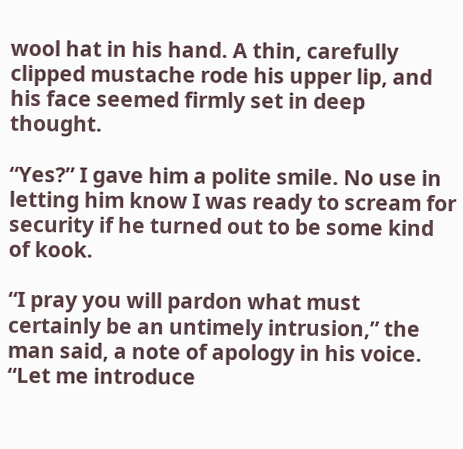wool hat in his hand. A thin, carefully clipped mustache rode his upper lip, and his face seemed firmly set in deep thought.

“Yes?” I gave him a polite smile. No use in letting him know I was ready to scream for security if he turned out to be some kind of kook.

“I pray you will pardon what must certainly be an untimely intrusion,” the man said, a note of apology in his voice. “Let me introduce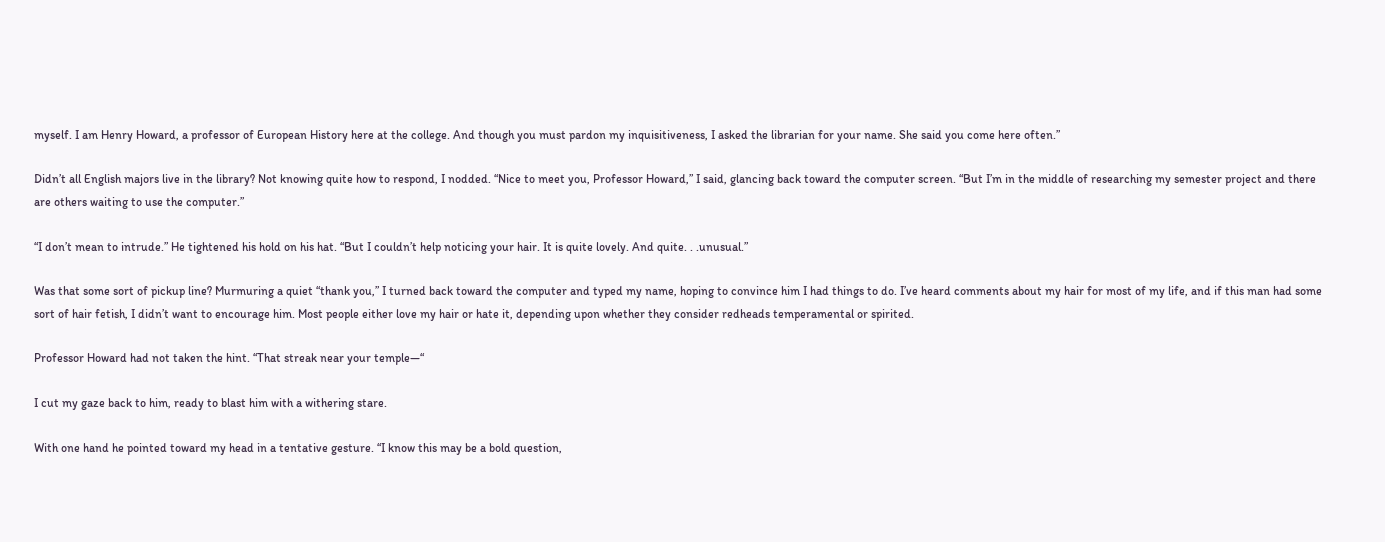myself. I am Henry Howard, a professor of European History here at the college. And though you must pardon my inquisitiveness, I asked the librarian for your name. She said you come here often.”

Didn’t all English majors live in the library? Not knowing quite how to respond, I nodded. “Nice to meet you, Professor Howard,” I said, glancing back toward the computer screen. “But I’m in the middle of researching my semester project and there are others waiting to use the computer.”

“I don’t mean to intrude.” He tightened his hold on his hat. “But I couldn’t help noticing your hair. It is quite lovely. And quite. . .unusual.”

Was that some sort of pickup line? Murmuring a quiet “thank you,” I turned back toward the computer and typed my name, hoping to convince him I had things to do. I’ve heard comments about my hair for most of my life, and if this man had some sort of hair fetish, I didn’t want to encourage him. Most people either love my hair or hate it, depending upon whether they consider redheads temperamental or spirited.

Professor Howard had not taken the hint. “That streak near your temple—“

I cut my gaze back to him, ready to blast him with a withering stare.

With one hand he pointed toward my head in a tentative gesture. “I know this may be a bold question,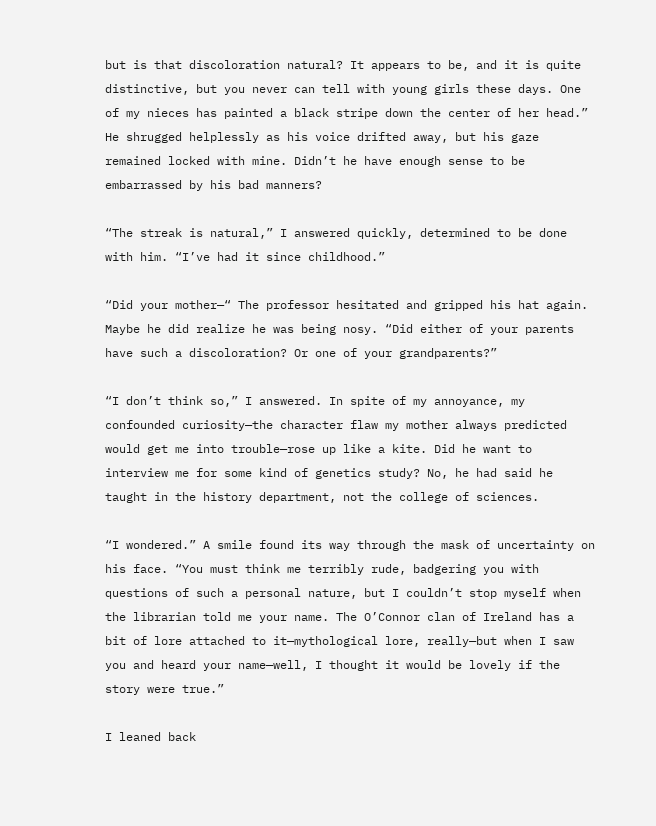but is that discoloration natural? It appears to be, and it is quite distinctive, but you never can tell with young girls these days. One of my nieces has painted a black stripe down the center of her head.” He shrugged helplessly as his voice drifted away, but his gaze remained locked with mine. Didn’t he have enough sense to be embarrassed by his bad manners?

“The streak is natural,” I answered quickly, determined to be done with him. “I’ve had it since childhood.”

“Did your mother—“ The professor hesitated and gripped his hat again. Maybe he did realize he was being nosy. “Did either of your parents have such a discoloration? Or one of your grandparents?”

“I don’t think so,” I answered. In spite of my annoyance, my confounded curiosity—the character flaw my mother always predicted would get me into trouble—rose up like a kite. Did he want to interview me for some kind of genetics study? No, he had said he taught in the history department, not the college of sciences.

“I wondered.” A smile found its way through the mask of uncertainty on his face. “You must think me terribly rude, badgering you with questions of such a personal nature, but I couldn’t stop myself when the librarian told me your name. The O’Connor clan of Ireland has a bit of lore attached to it—mythological lore, really—but when I saw you and heard your name—well, I thought it would be lovely if the story were true.”

I leaned back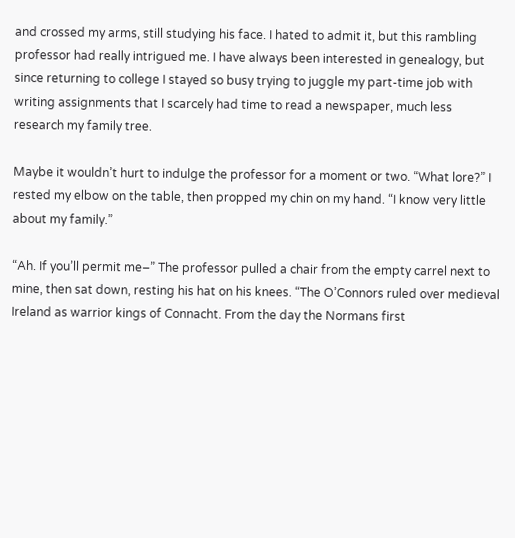and crossed my arms, still studying his face. I hated to admit it, but this rambling professor had really intrigued me. I have always been interested in genealogy, but since returning to college I stayed so busy trying to juggle my part-time job with writing assignments that I scarcely had time to read a newspaper, much less research my family tree.

Maybe it wouldn’t hurt to indulge the professor for a moment or two. “What lore?” I rested my elbow on the table, then propped my chin on my hand. “I know very little about my family.”

“Ah. If you’ll permit me–” The professor pulled a chair from the empty carrel next to mine, then sat down, resting his hat on his knees. “The O’Connors ruled over medieval Ireland as warrior kings of Connacht. From the day the Normans first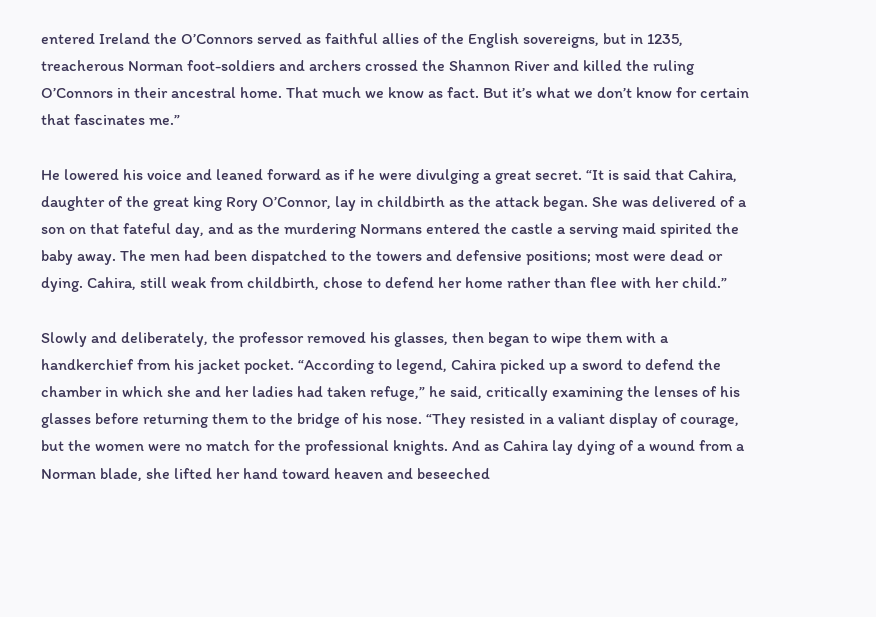entered Ireland the O’Connors served as faithful allies of the English sovereigns, but in 1235, treacherous Norman foot-soldiers and archers crossed the Shannon River and killed the ruling O’Connors in their ancestral home. That much we know as fact. But it’s what we don’t know for certain that fascinates me.”

He lowered his voice and leaned forward as if he were divulging a great secret. “It is said that Cahira, daughter of the great king Rory O’Connor, lay in childbirth as the attack began. She was delivered of a son on that fateful day, and as the murdering Normans entered the castle a serving maid spirited the baby away. The men had been dispatched to the towers and defensive positions; most were dead or dying. Cahira, still weak from childbirth, chose to defend her home rather than flee with her child.”

Slowly and deliberately, the professor removed his glasses, then began to wipe them with a handkerchief from his jacket pocket. “According to legend, Cahira picked up a sword to defend the chamber in which she and her ladies had taken refuge,” he said, critically examining the lenses of his glasses before returning them to the bridge of his nose. “They resisted in a valiant display of courage, but the women were no match for the professional knights. And as Cahira lay dying of a wound from a Norman blade, she lifted her hand toward heaven and beseeched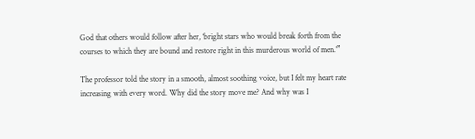God that others would follow after her, ‘bright stars who would break forth from the courses to which they are bound and restore right in this murderous world of men.’”

The professor told the story in a smooth, almost soothing voice, but I felt my heart rate increasing with every word. Why did the story move me? And why was I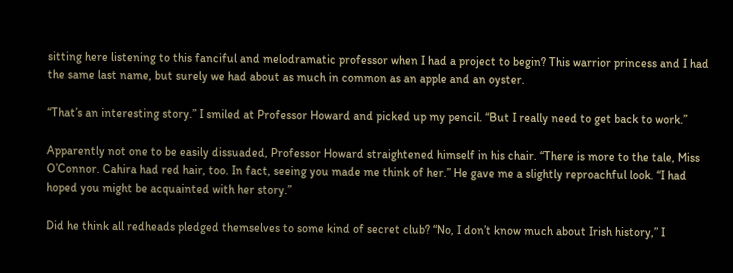sitting here listening to this fanciful and melodramatic professor when I had a project to begin? This warrior princess and I had the same last name, but surely we had about as much in common as an apple and an oyster.

“That’s an interesting story.” I smiled at Professor Howard and picked up my pencil. “But I really need to get back to work.”

Apparently not one to be easily dissuaded, Professor Howard straightened himself in his chair. “There is more to the tale, Miss O’Connor. Cahira had red hair, too. In fact, seeing you made me think of her.” He gave me a slightly reproachful look. “I had hoped you might be acquainted with her story.”

Did he think all redheads pledged themselves to some kind of secret club? “No, I don’t know much about Irish history,” I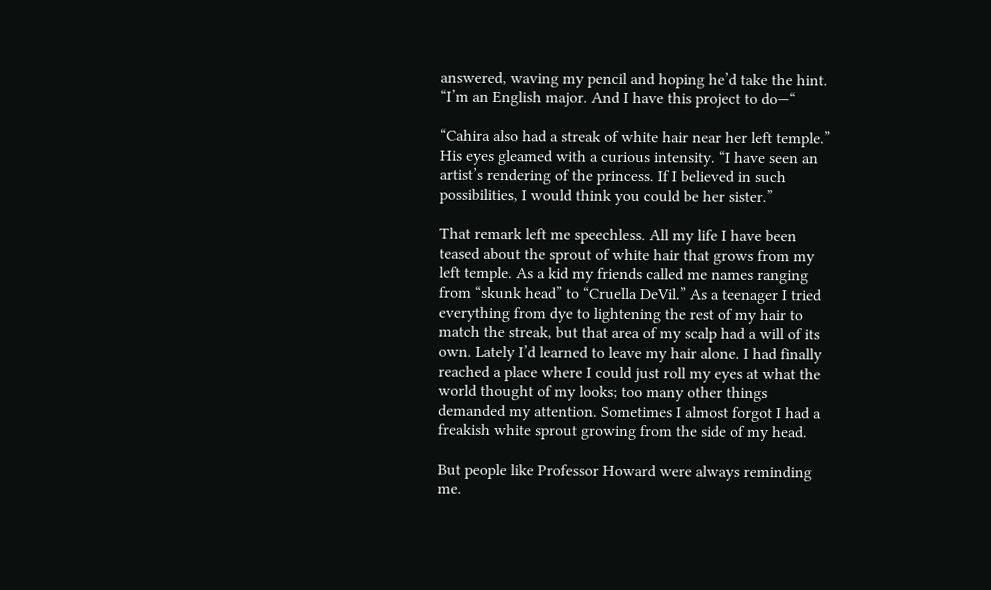answered, waving my pencil and hoping he’d take the hint. “I’m an English major. And I have this project to do—“

“Cahira also had a streak of white hair near her left temple.” His eyes gleamed with a curious intensity. “I have seen an artist’s rendering of the princess. If I believed in such possibilities, I would think you could be her sister.”

That remark left me speechless. All my life I have been teased about the sprout of white hair that grows from my left temple. As a kid my friends called me names ranging from “skunk head” to “Cruella DeVil.” As a teenager I tried everything from dye to lightening the rest of my hair to match the streak, but that area of my scalp had a will of its own. Lately I’d learned to leave my hair alone. I had finally reached a place where I could just roll my eyes at what the world thought of my looks; too many other things demanded my attention. Sometimes I almost forgot I had a freakish white sprout growing from the side of my head.

But people like Professor Howard were always reminding me.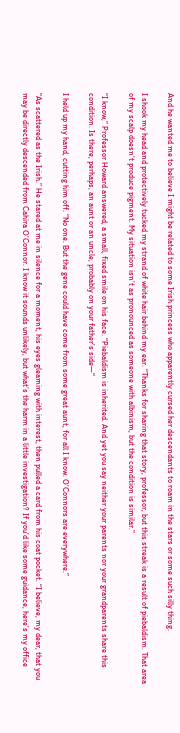And he wanted me to believe I might be related to some Irish princess who apparently cursed her descendants to roam in the stars or some such silly thing.

I shook my head and protectively tucked my strand of white hair behind my ear. “Thanks for sharing that story, professor, but this streak is a result of piebaldism. That area of my scalp doesn’t produce pigment. My situation isn’t as pronounced as someone with albinism, but the condition is similar.”

“I know,” Professor Howard answered, a small, fixed smile on his face. “Piebaldism is inherited. And yet you say neither your parents nor your grandparents share this condition. Is there, perhaps, an aunt or an uncle, probably on your father’s side—“

I held up my hand, cutting him off. “No one. But the gene could have come from some great aunt, for all I know. O’Connors are everywhere.”

“As scattered as the Irish.” He stared at me in silence for a moment, his eyes gleaming with interest, then pulled a card from his coat pocket. “I believe, my dear, that you may be directly descended from Cahira O’Connor. I know it sounds unlikely, but what’s the harm in a little investigation? If you’d like some guidance, here’s my office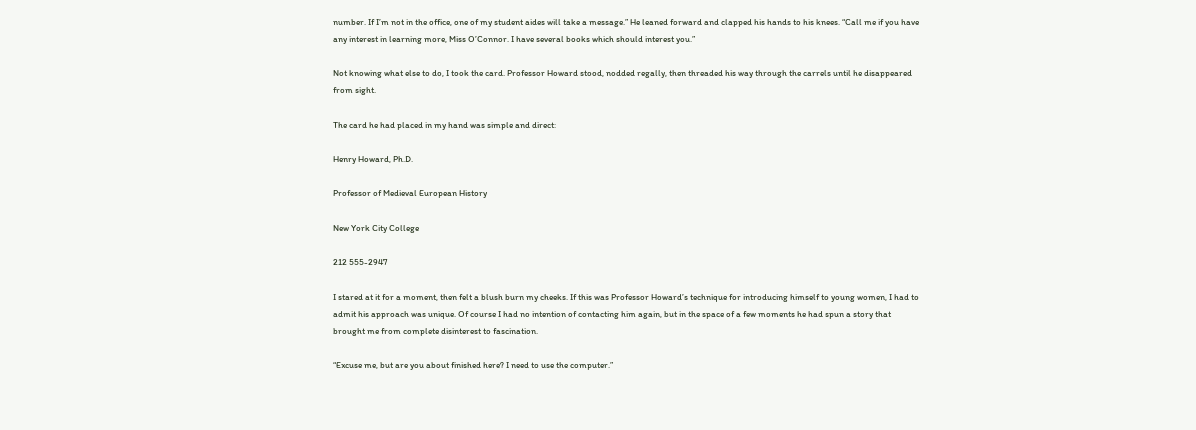number. If I’m not in the office, one of my student aides will take a message.” He leaned forward and clapped his hands to his knees. “Call me if you have any interest in learning more, Miss O’Connor. I have several books which should interest you.”

Not knowing what else to do, I took the card. Professor Howard stood, nodded regally, then threaded his way through the carrels until he disappeared from sight.

The card he had placed in my hand was simple and direct:

Henry Howard, Ph.D.

Professor of Medieval European History

New York City College

212 555-2947

I stared at it for a moment, then felt a blush burn my cheeks. If this was Professor Howard’s technique for introducing himself to young women, I had to admit his approach was unique. Of course I had no intention of contacting him again, but in the space of a few moments he had spun a story that brought me from complete disinterest to fascination.

“Excuse me, but are you about finished here? I need to use the computer.”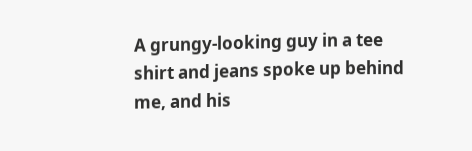A grungy-looking guy in a tee shirt and jeans spoke up behind me, and his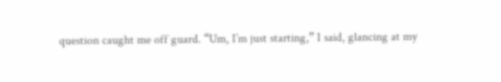question caught me off guard. “Um, I’m just starting,” I said, glancing at my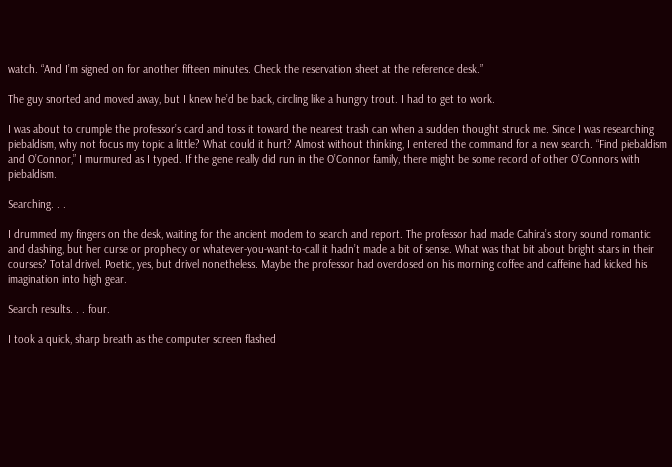watch. “And I’m signed on for another fifteen minutes. Check the reservation sheet at the reference desk.”

The guy snorted and moved away, but I knew he’d be back, circling like a hungry trout. I had to get to work.

I was about to crumple the professor’s card and toss it toward the nearest trash can when a sudden thought struck me. Since I was researching piebaldism, why not focus my topic a little? What could it hurt? Almost without thinking, I entered the command for a new search. “Find piebaldism and O’Connor,” I murmured as I typed. If the gene really did run in the O’Connor family, there might be some record of other O’Connors with piebaldism.

Searching. . .

I drummed my fingers on the desk, waiting for the ancient modem to search and report. The professor had made Cahira’s story sound romantic and dashing, but her curse or prophecy or whatever-you-want-to-call it hadn’t made a bit of sense. What was that bit about bright stars in their courses? Total drivel. Poetic, yes, but drivel nonetheless. Maybe the professor had overdosed on his morning coffee and caffeine had kicked his imagination into high gear.

Search results. . . four.

I took a quick, sharp breath as the computer screen flashed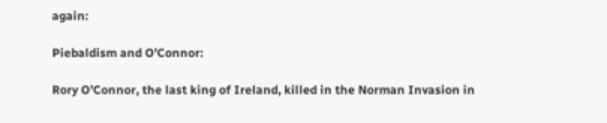again:

Piebaldism and O’Connor:

Rory O’Connor, the last king of Ireland, killed in the Norman Invasion in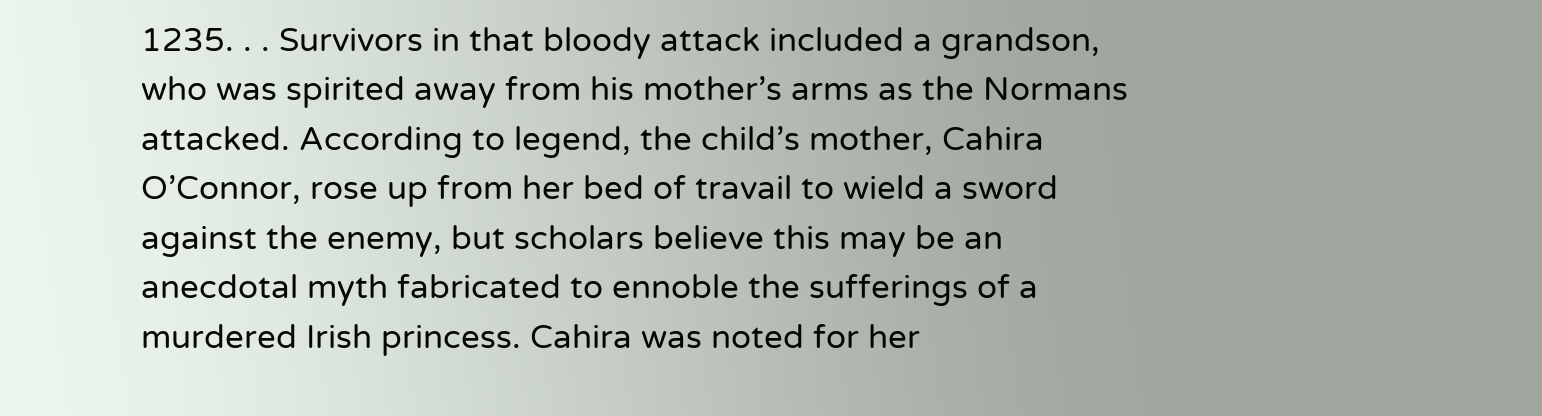1235. . . Survivors in that bloody attack included a grandson, who was spirited away from his mother’s arms as the Normans attacked. According to legend, the child’s mother, Cahira O’Connor, rose up from her bed of travail to wield a sword against the enemy, but scholars believe this may be an anecdotal myth fabricated to ennoble the sufferings of a murdered Irish princess. Cahira was noted for her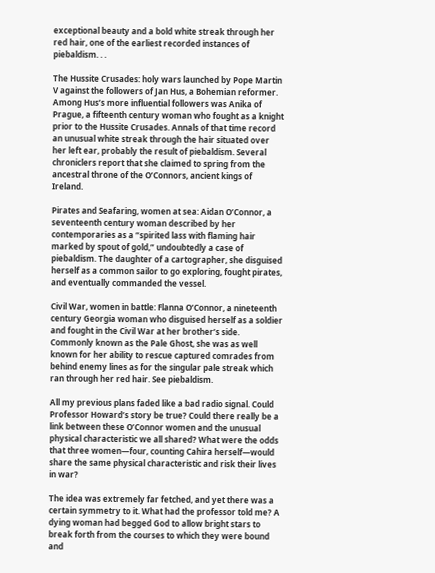exceptional beauty and a bold white streak through her red hair, one of the earliest recorded instances of piebaldism. . .

The Hussite Crusades: holy wars launched by Pope Martin V against the followers of Jan Hus, a Bohemian reformer. Among Hus’s more influential followers was Anika of Prague, a fifteenth century woman who fought as a knight prior to the Hussite Crusades. Annals of that time record an unusual white streak through the hair situated over her left ear, probably the result of piebaldism. Several chroniclers report that she claimed to spring from the ancestral throne of the O’Connors, ancient kings of Ireland.

Pirates and Seafaring, women at sea: Aidan O’Connor, a seventeenth century woman described by her contemporaries as a “spirited lass with flaming hair marked by spout of gold,” undoubtedly a case of piebaldism. The daughter of a cartographer, she disguised herself as a common sailor to go exploring, fought pirates, and eventually commanded the vessel.

Civil War, women in battle: Flanna O’Connor, a nineteenth century Georgia woman who disguised herself as a soldier and fought in the Civil War at her brother’s side. Commonly known as the Pale Ghost, she was as well known for her ability to rescue captured comrades from behind enemy lines as for the singular pale streak which ran through her red hair. See piebaldism.

All my previous plans faded like a bad radio signal. Could Professor Howard’s story be true? Could there really be a link between these O’Connor women and the unusual physical characteristic we all shared? What were the odds that three women—four, counting Cahira herself—would share the same physical characteristic and risk their lives in war?

The idea was extremely far fetched, and yet there was a certain symmetry to it. What had the professor told me? A dying woman had begged God to allow bright stars to break forth from the courses to which they were bound and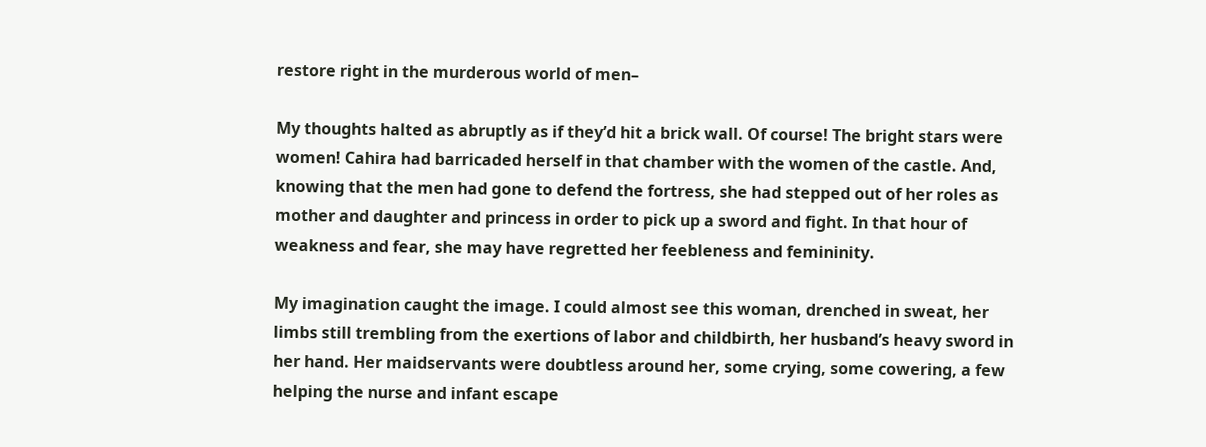restore right in the murderous world of men–

My thoughts halted as abruptly as if they’d hit a brick wall. Of course! The bright stars were women! Cahira had barricaded herself in that chamber with the women of the castle. And, knowing that the men had gone to defend the fortress, she had stepped out of her roles as mother and daughter and princess in order to pick up a sword and fight. In that hour of weakness and fear, she may have regretted her feebleness and femininity.

My imagination caught the image. I could almost see this woman, drenched in sweat, her limbs still trembling from the exertions of labor and childbirth, her husband’s heavy sword in her hand. Her maidservants were doubtless around her, some crying, some cowering, a few helping the nurse and infant escape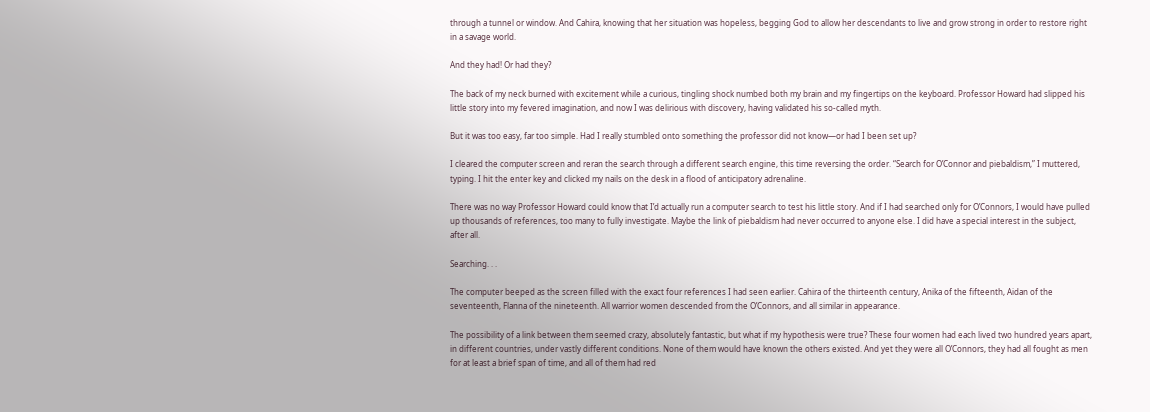through a tunnel or window. And Cahira, knowing that her situation was hopeless, begging God to allow her descendants to live and grow strong in order to restore right in a savage world.

And they had! Or had they?

The back of my neck burned with excitement while a curious, tingling shock numbed both my brain and my fingertips on the keyboard. Professor Howard had slipped his little story into my fevered imagination, and now I was delirious with discovery, having validated his so-called myth.

But it was too easy, far too simple. Had I really stumbled onto something the professor did not know—or had I been set up?

I cleared the computer screen and reran the search through a different search engine, this time reversing the order. “Search for O’Connor and piebaldism,” I muttered, typing. I hit the enter key and clicked my nails on the desk in a flood of anticipatory adrenaline.

There was no way Professor Howard could know that I’d actually run a computer search to test his little story. And if I had searched only for O’Connors, I would have pulled up thousands of references, too many to fully investigate. Maybe the link of piebaldism had never occurred to anyone else. I did have a special interest in the subject, after all.

Searching. . .

The computer beeped as the screen filled with the exact four references I had seen earlier. Cahira of the thirteenth century, Anika of the fifteenth, Aidan of the seventeenth, Flanna of the nineteenth. All warrior women descended from the O’Connors, and all similar in appearance.

The possibility of a link between them seemed crazy, absolutely fantastic, but what if my hypothesis were true? These four women had each lived two hundred years apart, in different countries, under vastly different conditions. None of them would have known the others existed. And yet they were all O’Connors, they had all fought as men for at least a brief span of time, and all of them had red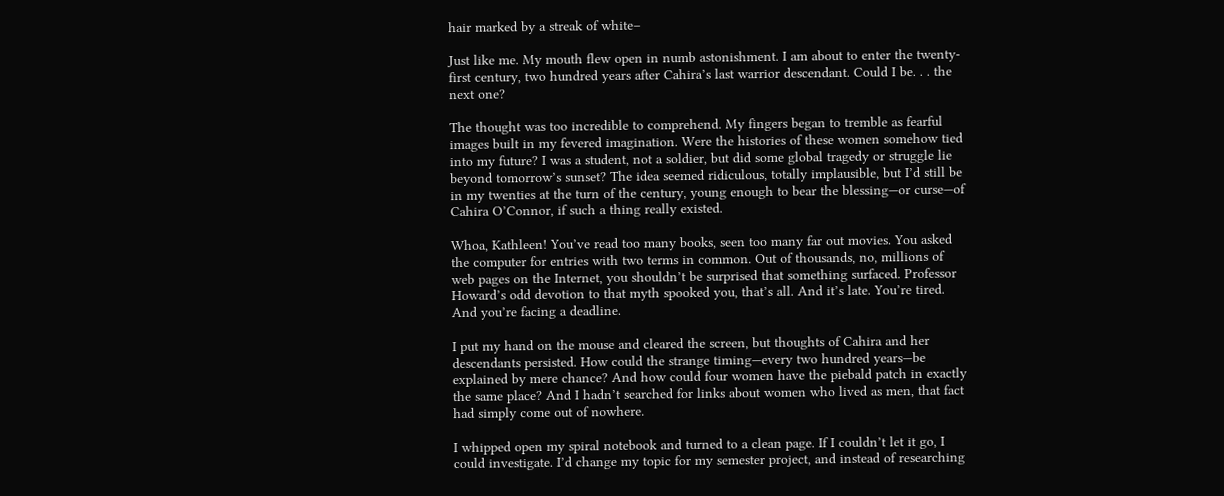hair marked by a streak of white–

Just like me. My mouth flew open in numb astonishment. I am about to enter the twenty-first century, two hundred years after Cahira’s last warrior descendant. Could I be. . . the next one?

The thought was too incredible to comprehend. My fingers began to tremble as fearful images built in my fevered imagination. Were the histories of these women somehow tied into my future? I was a student, not a soldier, but did some global tragedy or struggle lie beyond tomorrow’s sunset? The idea seemed ridiculous, totally implausible, but I’d still be in my twenties at the turn of the century, young enough to bear the blessing—or curse—of Cahira O’Connor, if such a thing really existed.

Whoa, Kathleen! You’ve read too many books, seen too many far out movies. You asked the computer for entries with two terms in common. Out of thousands, no, millions of web pages on the Internet, you shouldn’t be surprised that something surfaced. Professor Howard’s odd devotion to that myth spooked you, that’s all. And it’s late. You’re tired. And you’re facing a deadline.

I put my hand on the mouse and cleared the screen, but thoughts of Cahira and her descendants persisted. How could the strange timing—every two hundred years—be explained by mere chance? And how could four women have the piebald patch in exactly the same place? And I hadn’t searched for links about women who lived as men, that fact had simply come out of nowhere.

I whipped open my spiral notebook and turned to a clean page. If I couldn’t let it go, I could investigate. I’d change my topic for my semester project, and instead of researching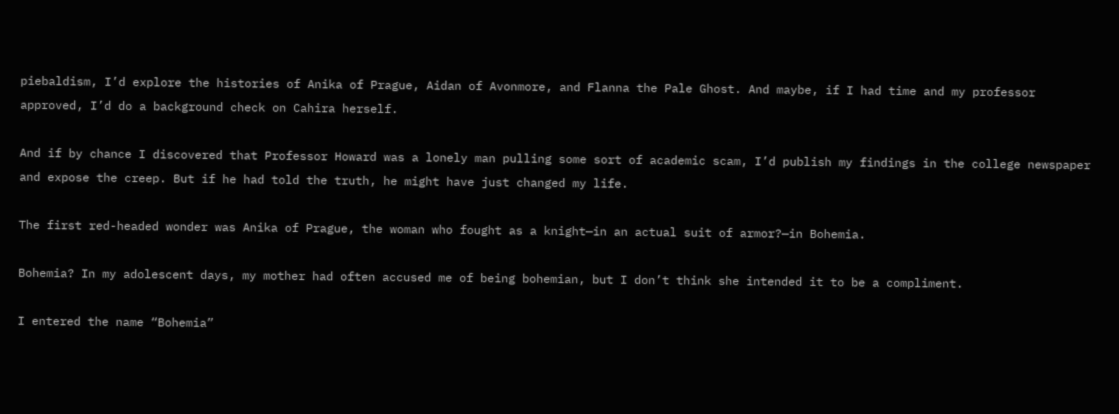piebaldism, I’d explore the histories of Anika of Prague, Aidan of Avonmore, and Flanna the Pale Ghost. And maybe, if I had time and my professor approved, I’d do a background check on Cahira herself.

And if by chance I discovered that Professor Howard was a lonely man pulling some sort of academic scam, I’d publish my findings in the college newspaper and expose the creep. But if he had told the truth, he might have just changed my life.

The first red-headed wonder was Anika of Prague, the woman who fought as a knight—in an actual suit of armor?—in Bohemia.

Bohemia? In my adolescent days, my mother had often accused me of being bohemian, but I don’t think she intended it to be a compliment.

I entered the name “Bohemia”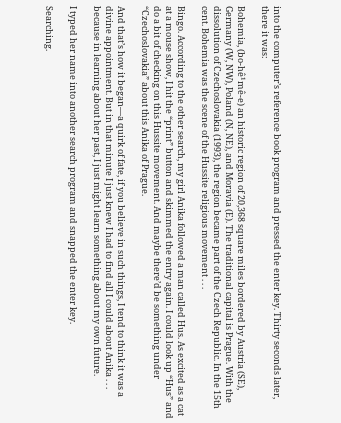into the computer’s reference book program and pressed the enter key. Thirty seconds later, there it was:

Bohemia, (bo-hê¹mê-e) an historic region of 20,368 square miles bordered by Austria (SE), Germany (W, NW), Poland (N, NE), and Moravia (E). The traditional capital is Prague. With the dissolution of Czechoslovakia (1993), the region became part of the Czech Republic. In the 15th cent. Bohemia was the scene of the Hussite religious movement . . .

Bingo. According to the other search, my girl Anika followed a man called Hus. As excited as a cat at a mouse show, I hit the “print” button and skimmed the entry again. I could look up “Hus” and do a bit of checking on this Hussite movement. And maybe there’d be something under “Czechoslovakia” about this Anika of Prague.

And that’s how it began—a quirk of fate, if you believe in such things, I tend to think it was a divine appointment. But in that minute I just knew I had to find all I could about Anika . . . because in learning about her past, I just might learn something about my own future.

I typed her name into another search program and snapped the enter key.

Searching.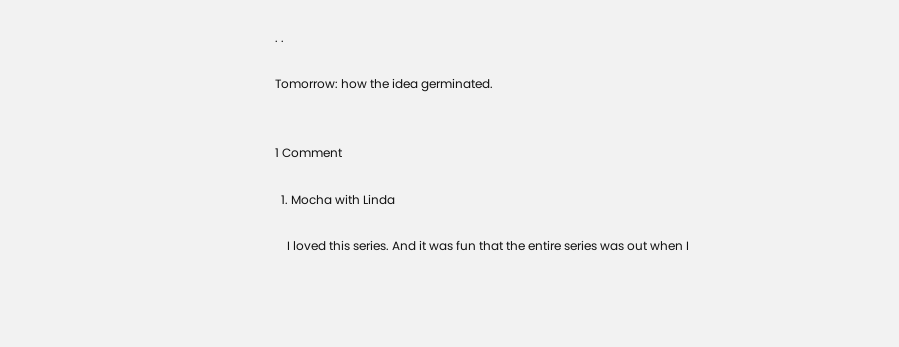. .

Tomorrow: how the idea germinated.


1 Comment

  1. Mocha with Linda

    I loved this series. And it was fun that the entire series was out when I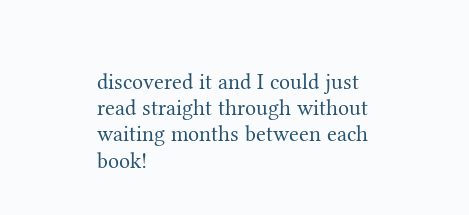discovered it and I could just read straight through without waiting months between each book!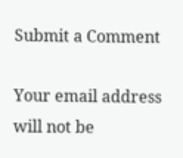Submit a Comment

Your email address will not be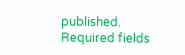published. Required fields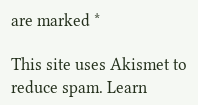are marked *

This site uses Akismet to reduce spam. Learn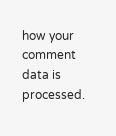how your comment data is processed.